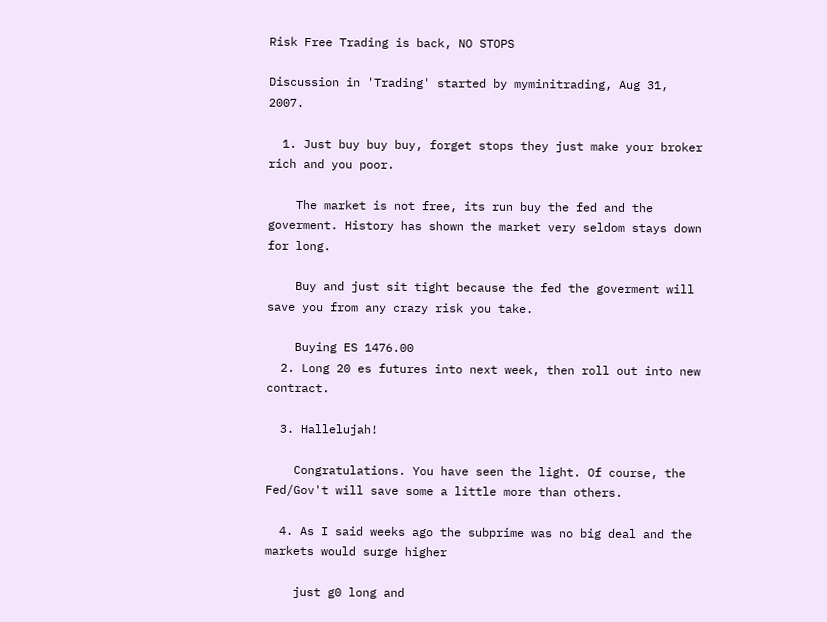Risk Free Trading is back, NO STOPS

Discussion in 'Trading' started by myminitrading, Aug 31, 2007.

  1. Just buy buy buy, forget stops they just make your broker rich and you poor.

    The market is not free, its run buy the fed and the goverment. History has shown the market very seldom stays down for long.

    Buy and just sit tight because the fed the goverment will save you from any crazy risk you take.

    Buying ES 1476.00
  2. Long 20 es futures into next week, then roll out into new contract.

  3. Hallelujah!

    Congratulations. You have seen the light. Of course, the Fed/Gov't will save some a little more than others.

  4. As I said weeks ago the subprime was no big deal and the markets would surge higher

    just g0 long and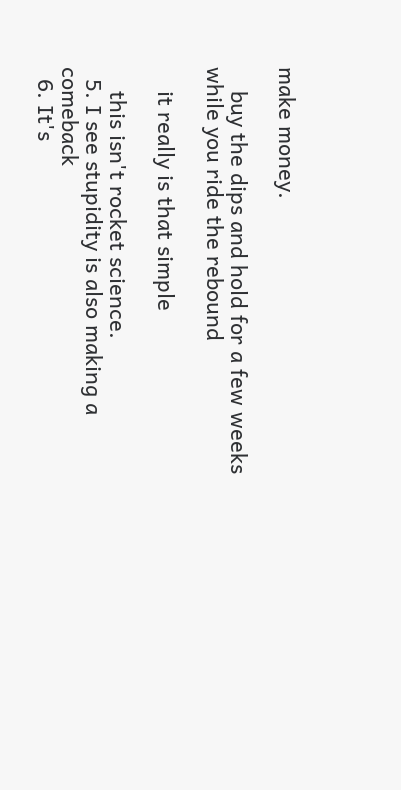make money.

    buy the dips and hold for a few weeks while you ride the rebound

    it really is that simple

    this isn't rocket science.
  5. I see stupidity is also making a comeback
  6. It's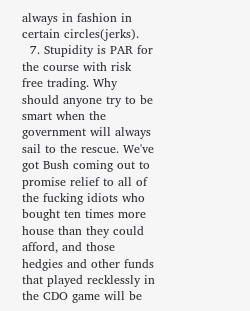always in fashion in certain circles(jerks).
  7. Stupidity is PAR for the course with risk free trading. Why should anyone try to be smart when the government will always sail to the rescue. We've got Bush coming out to promise relief to all of the fucking idiots who bought ten times more house than they could afford, and those hedgies and other funds that played recklessly in the CDO game will be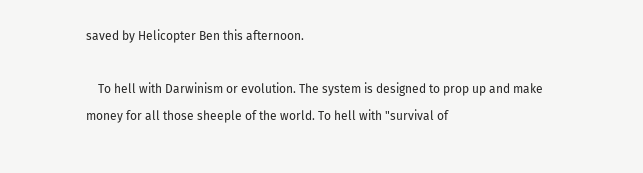saved by Helicopter Ben this afternoon.

    To hell with Darwinism or evolution. The system is designed to prop up and make money for all those sheeple of the world. To hell with "survival of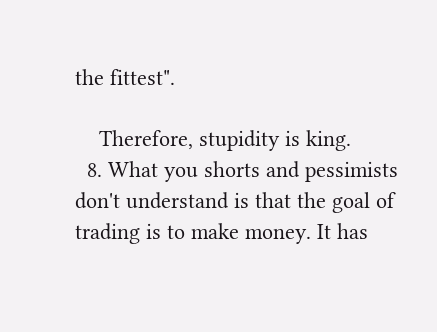the fittest".

    Therefore, stupidity is king.
  8. What you shorts and pessimists don't understand is that the goal of trading is to make money. It has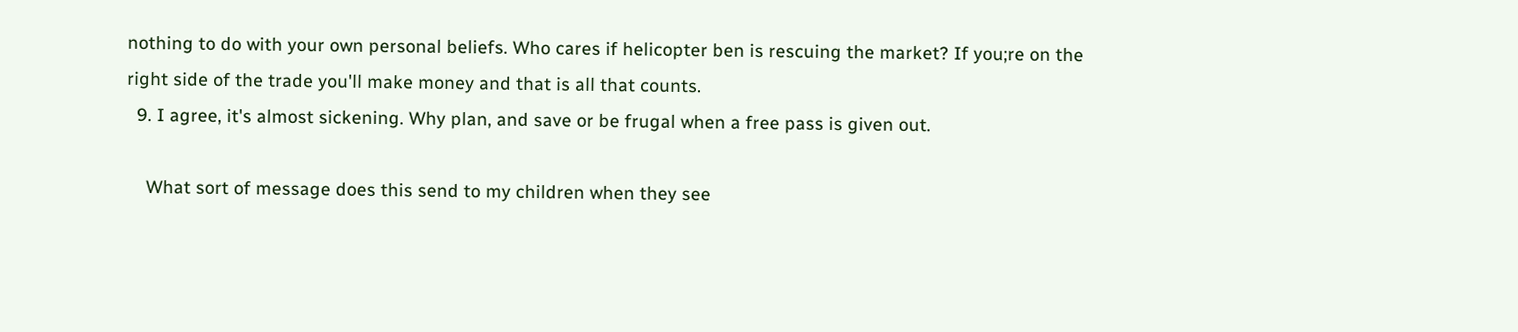nothing to do with your own personal beliefs. Who cares if helicopter ben is rescuing the market? If you;re on the right side of the trade you'll make money and that is all that counts.
  9. I agree, it's almost sickening. Why plan, and save or be frugal when a free pass is given out.

    What sort of message does this send to my children when they see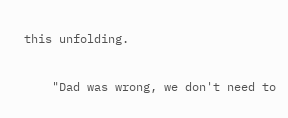this unfolding.

    "Dad was wrong, we don't need to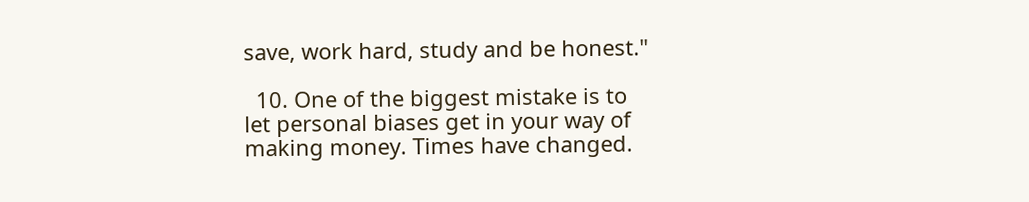save, work hard, study and be honest."

  10. One of the biggest mistake is to let personal biases get in your way of making money. Times have changed.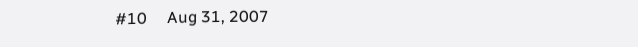#10     Aug 31, 2007